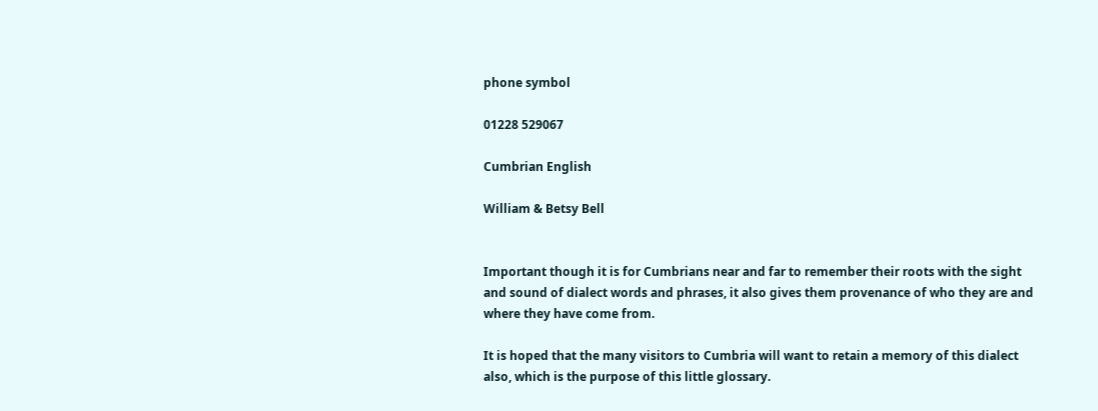phone symbol

01228 529067

Cumbrian English

William & Betsy Bell


Important though it is for Cumbrians near and far to remember their roots with the sight and sound of dialect words and phrases, it also gives them provenance of who they are and where they have come from.

It is hoped that the many visitors to Cumbria will want to retain a memory of this dialect also, which is the purpose of this little glossary.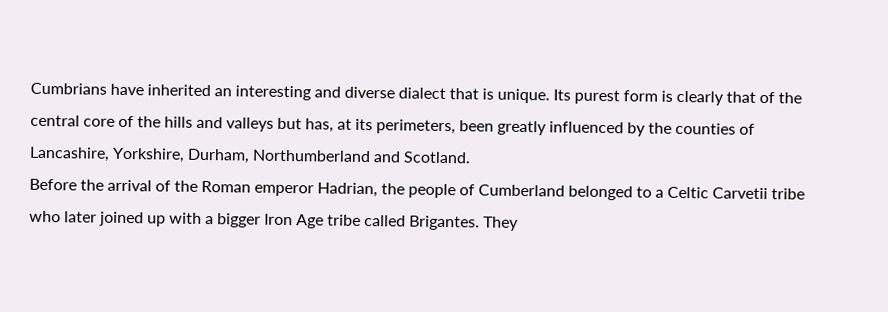Cumbrians have inherited an interesting and diverse dialect that is unique. Its purest form is clearly that of the central core of the hills and valleys but has, at its perimeters, been greatly influenced by the counties of Lancashire, Yorkshire, Durham, Northumberland and Scotland.
Before the arrival of the Roman emperor Hadrian, the people of Cumberland belonged to a Celtic Carvetii tribe who later joined up with a bigger Iron Age tribe called Brigantes. They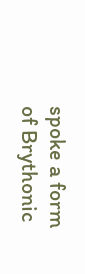spoke a form of Brythonic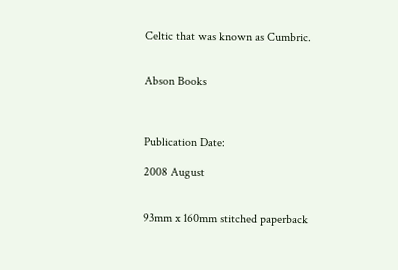Celtic that was known as Cumbric.


Abson Books



Publication Date:

2008 August


93mm x 160mm stitched paperback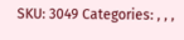SKU: 3049 Categories: , , ,